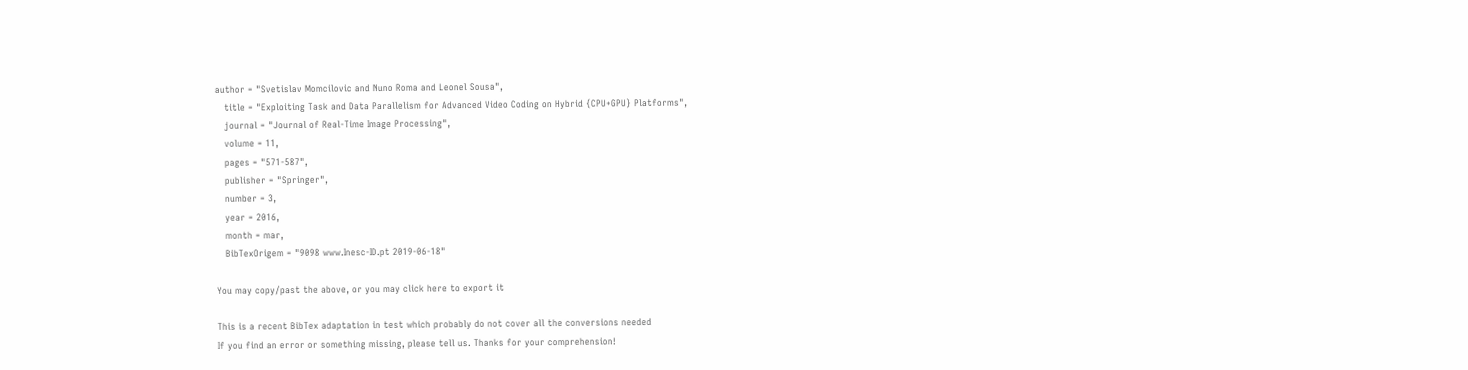author = "Svetislav Momcilovic and Nuno Roma and Leonel Sousa",
   title = "Exploiting Task and Data Parallelism for Advanced Video Coding on Hybrid {CPU+GPU} Platforms",
   journal = "Journal of Real-Time Image Processing",
   volume = 11,
   pages = "571-587",
   publisher = "Springer",
   number = 3,
   year = 2016,
   month = mar,
   BibTexOrigem = "9098 www.Inesc-ID.pt 2019-06-18"

You may copy/past the above, or you may click here to export it

This is a recent BibTex adaptation in test which probably do not cover all the conversions needed
If you find an error or something missing, please tell us. Thanks for your comprehension!